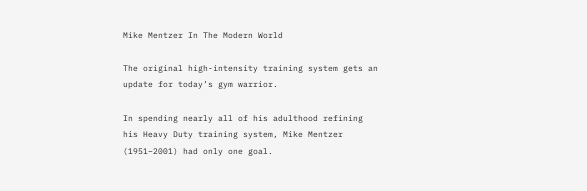Mike Mentzer In The Modern World

The original high-intensity training system gets an update for today’s gym warrior.

In spending nearly all of his adulthood refining his Heavy Duty training system, Mike Mentzer (1951–2001) had only one goal.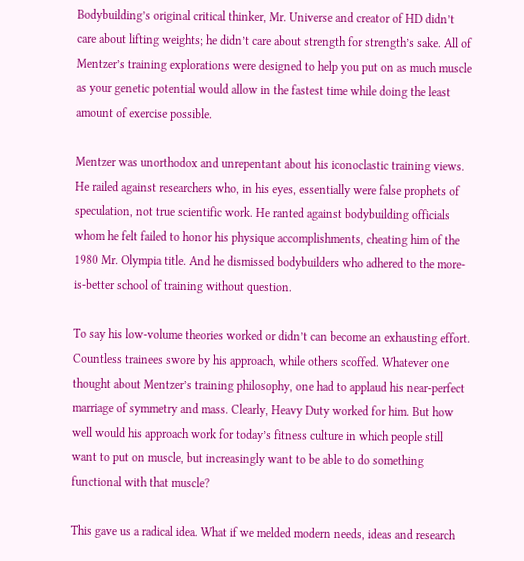Bodybuilding’s original critical thinker, Mr. Universe and creator of HD didn’t care about lifting weights; he didn’t care about strength for strength’s sake. All of Mentzer’s training explorations were designed to help you put on as much muscle as your genetic potential would allow in the fastest time while doing the least amount of exercise possible.

Mentzer was unorthodox and unrepentant about his iconoclastic training views. He railed against researchers who, in his eyes, essentially were false prophets of speculation, not true scientific work. He ranted against bodybuilding officials whom he felt failed to honor his physique accomplishments, cheating him of the 1980 Mr. Olympia title. And he dismissed bodybuilders who adhered to the more-is-better school of training without question.

To say his low-volume theories worked or didn’t can become an exhausting effort. Countless trainees swore by his approach, while others scoffed. Whatever one thought about Mentzer’s training philosophy, one had to applaud his near-perfect marriage of symmetry and mass. Clearly, Heavy Duty worked for him. But how well would his approach work for today’s fitness culture in which people still want to put on muscle, but increasingly want to be able to do something functional with that muscle?

This gave us a radical idea. What if we melded modern needs, ideas and research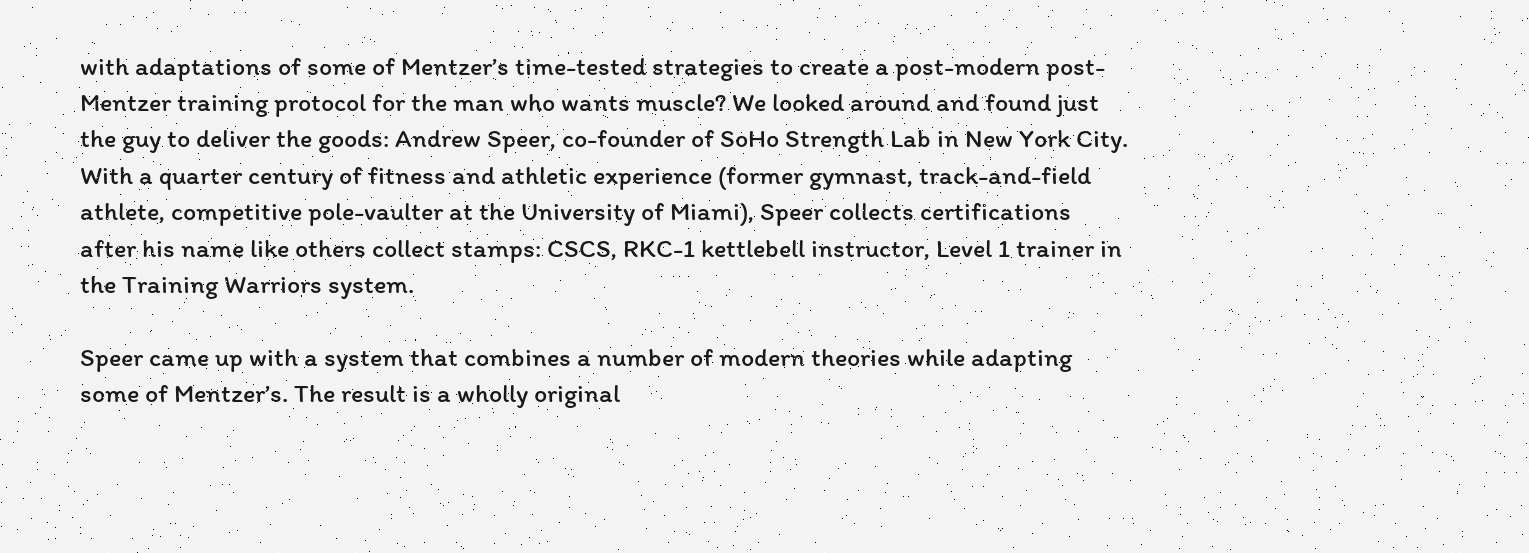with adaptations of some of Mentzer’s time-tested strategies to create a post-modern post-Mentzer training protocol for the man who wants muscle? We looked around and found just the guy to deliver the goods: Andrew Speer, co-founder of SoHo Strength Lab in New York City. With a quarter century of fitness and athletic experience (former gymnast, track-and-field athlete, competitive pole-vaulter at the University of Miami), Speer collects certifications after his name like others collect stamps: CSCS, RKC-1 kettlebell instructor, Level 1 trainer in the Training Warriors system.

Speer came up with a system that combines a number of modern theories while adapting some of Mentzer’s. The result is a wholly original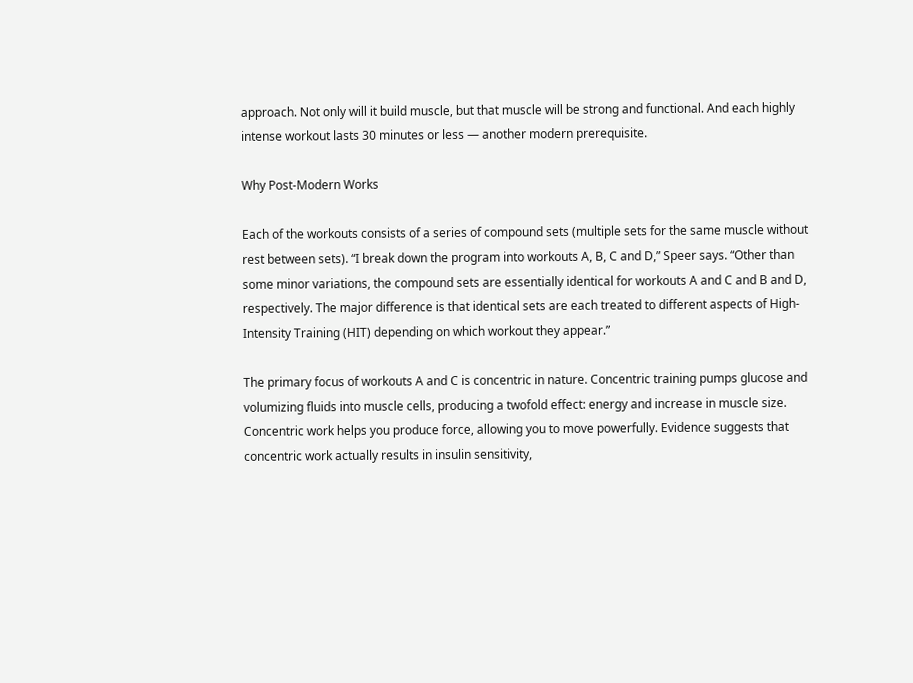approach. Not only will it build muscle, but that muscle will be strong and functional. And each highly intense workout lasts 30 minutes or less — another modern prerequisite.

Why Post-Modern Works

Each of the workouts consists of a series of compound sets (multiple sets for the same muscle without rest between sets). “I break down the program into workouts A, B, C and D,” Speer says. “Other than some minor variations, the compound sets are essentially identical for workouts A and C and B and D, respectively. The major difference is that identical sets are each treated to different aspects of High-Intensity Training (HIT) depending on which workout they appear.”

The primary focus of workouts A and C is concentric in nature. Concentric training pumps glucose and volumizing fluids into muscle cells, producing a twofold effect: energy and increase in muscle size. Concentric work helps you produce force, allowing you to move powerfully. Evidence suggests that concentric work actually results in insulin sensitivity,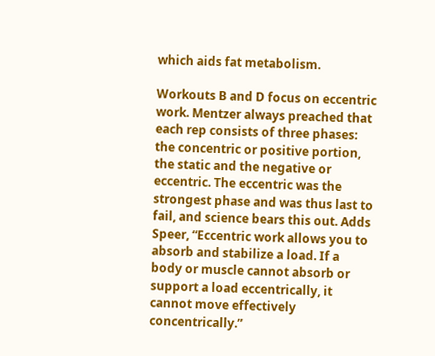which aids fat metabolism.

Workouts B and D focus on eccentric work. Mentzer always preached that each rep consists of three phases: the concentric or positive portion, the static and the negative or eccentric. The eccentric was the strongest phase and was thus last to fail, and science bears this out. Adds Speer, “Eccentric work allows you to absorb and stabilize a load. If a body or muscle cannot absorb or support a load eccentrically, it cannot move effectively concentrically.”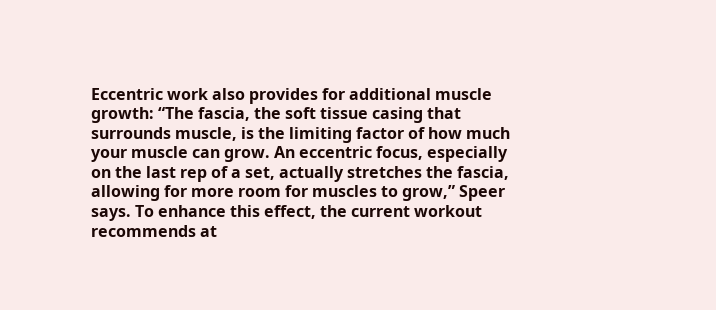Eccentric work also provides for additional muscle growth: “The fascia, the soft tissue casing that surrounds muscle, is the limiting factor of how much your muscle can grow. An eccentric focus, especially on the last rep of a set, actually stretches the fascia, allowing for more room for muscles to grow,” Speer says. To enhance this effect, the current workout recommends at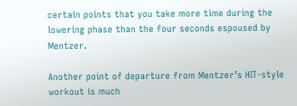certain points that you take more time during the lowering phase than the four seconds espoused by Mentzer.

Another point of departure from Mentzer’s HIT-style workout is much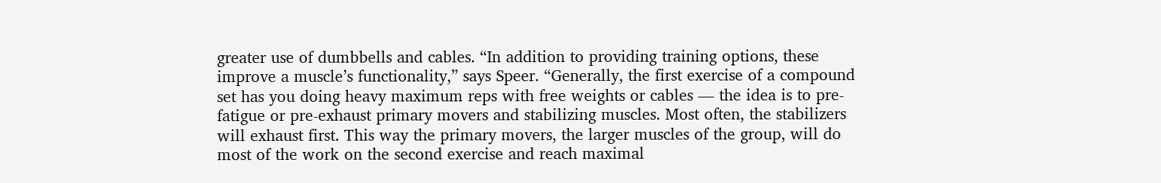greater use of dumbbells and cables. “In addition to providing training options, these improve a muscle’s functionality,” says Speer. “Generally, the first exercise of a compound set has you doing heavy maximum reps with free weights or cables — the idea is to pre-fatigue or pre-exhaust primary movers and stabilizing muscles. Most often, the stabilizers will exhaust first. This way the primary movers, the larger muscles of the group, will do most of the work on the second exercise and reach maximal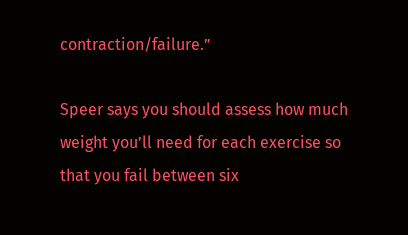contraction/failure.”

Speer says you should assess how much weight you’ll need for each exercise so that you fail between six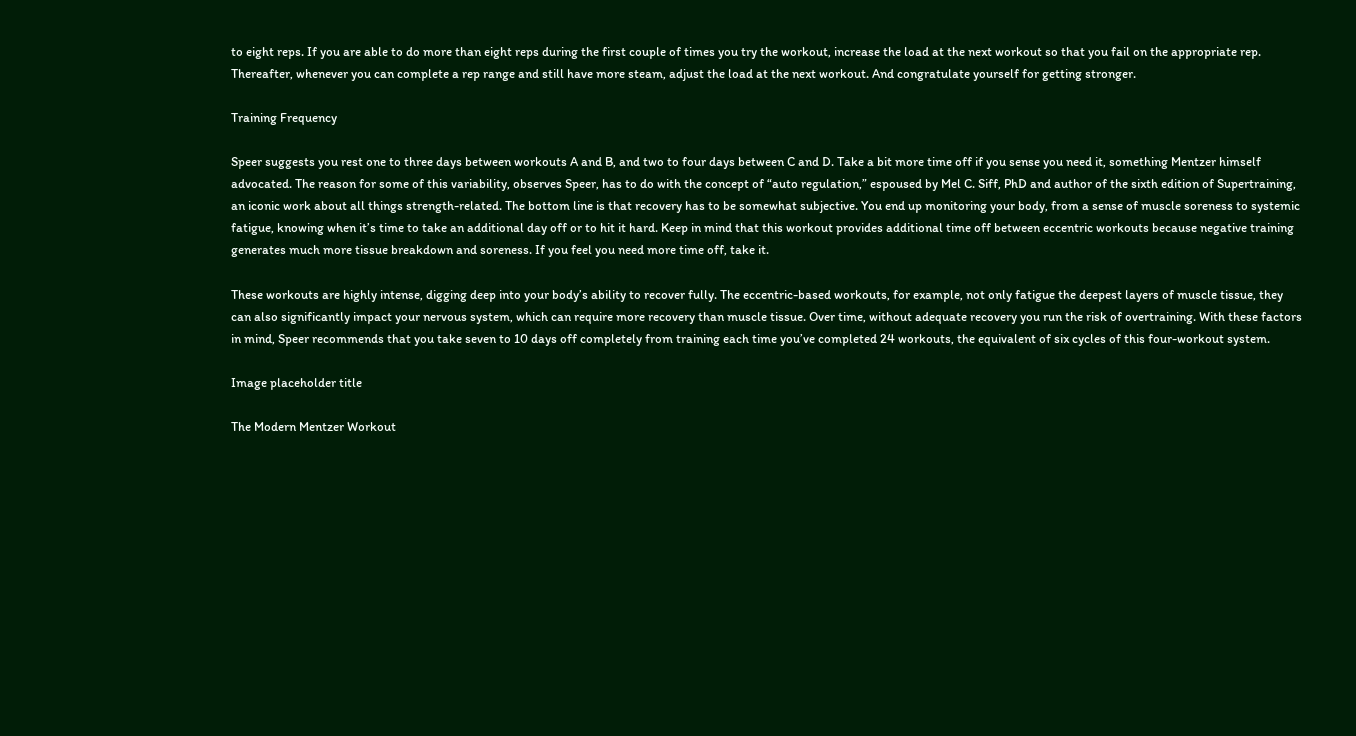to eight reps. If you are able to do more than eight reps during the first couple of times you try the workout, increase the load at the next workout so that you fail on the appropriate rep. Thereafter, whenever you can complete a rep range and still have more steam, adjust the load at the next workout. And congratulate yourself for getting stronger.

Training Frequency

Speer suggests you rest one to three days between workouts A and B, and two to four days between C and D. Take a bit more time off if you sense you need it, something Mentzer himself advocated. The reason for some of this variability, observes Speer, has to do with the concept of “auto regulation,” espoused by Mel C. Siff, PhD and author of the sixth edition of Supertraining, an iconic work about all things strength-related. The bottom line is that recovery has to be somewhat subjective. You end up monitoring your body, from a sense of muscle soreness to systemic fatigue, knowing when it’s time to take an additional day off or to hit it hard. Keep in mind that this workout provides additional time off between eccentric workouts because negative training generates much more tissue breakdown and soreness. If you feel you need more time off, take it.

These workouts are highly intense, digging deep into your body’s ability to recover fully. The eccentric-based workouts, for example, not only fatigue the deepest layers of muscle tissue, they can also significantly impact your nervous system, which can require more recovery than muscle tissue. Over time, without adequate recovery you run the risk of overtraining. With these factors in mind, Speer recommends that you take seven to 10 days off completely from training each time you’ve completed 24 workouts, the equivalent of six cycles of this four-workout system.

Image placeholder title

The Modern Mentzer Workout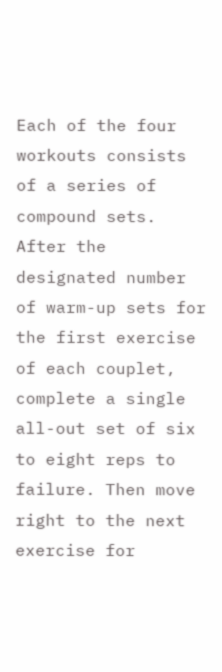Each of the four workouts consists of a series of compound sets. After the designated number of warm-up sets for the first exercise of each couplet, complete a single all-out set of six to eight reps to failure. Then move right to the next exercise for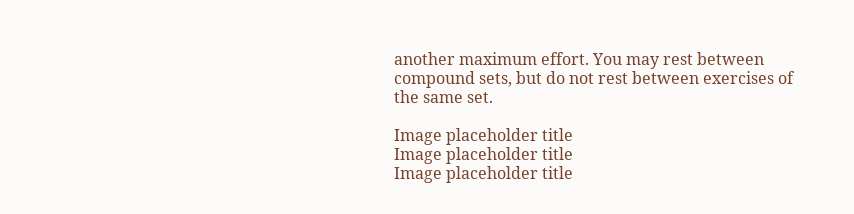another maximum effort. You may rest between compound sets, but do not rest between exercises of the same set.

Image placeholder title
Image placeholder title
Image placeholder title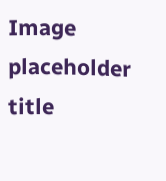Image placeholder title